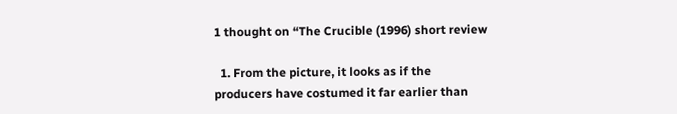1 thought on “The Crucible (1996) short review

  1. From the picture, it looks as if the producers have costumed it far earlier than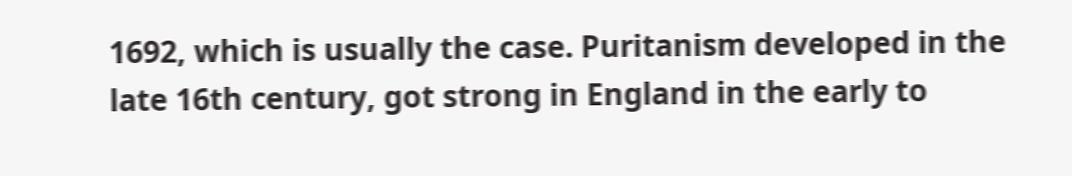1692, which is usually the case. Puritanism developed in the late 16th century, got strong in England in the early to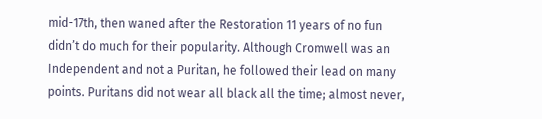mid-17th, then waned after the Restoration 11 years of no fun didn’t do much for their popularity. Although Cromwell was an Independent and not a Puritan, he followed their lead on many points. Puritans did not wear all black all the time; almost never,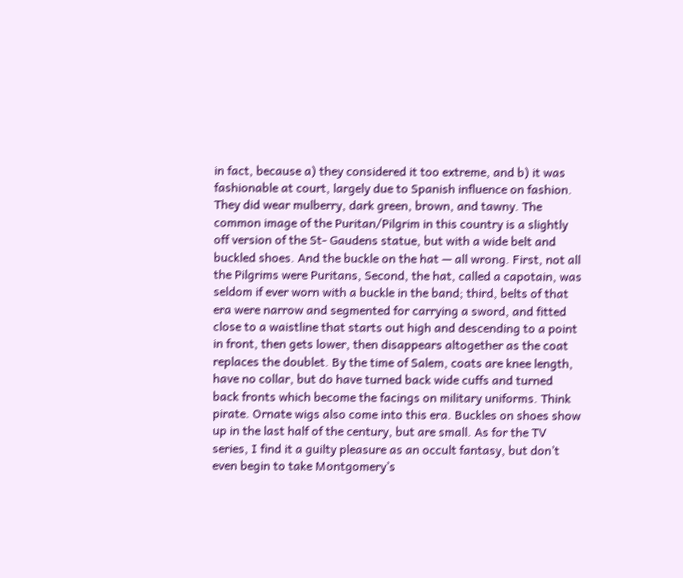in fact, because a) they considered it too extreme, and b) it was fashionable at court, largely due to Spanish influence on fashion. They did wear mulberry, dark green, brown, and tawny. The common image of the Puritan/Pilgrim in this country is a slightly off version of the St- Gaudens statue, but with a wide belt and buckled shoes. And the buckle on the hat — all wrong. First, not all the Pilgrims were Puritans, Second, the hat, called a capotain, was seldom if ever worn with a buckle in the band; third, belts of that era were narrow and segmented for carrying a sword, and fitted close to a waistline that starts out high and descending to a point in front, then gets lower, then disappears altogether as the coat replaces the doublet. By the time of Salem, coats are knee length, have no collar, but do have turned back wide cuffs and turned back fronts which become the facings on military uniforms. Think pirate. Ornate wigs also come into this era. Buckles on shoes show up in the last half of the century, but are small. As for the TV series, I find it a guilty pleasure as an occult fantasy, but don’t even begin to take Montgomery’s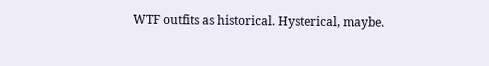WTF outfits as historical. Hysterical, maybe.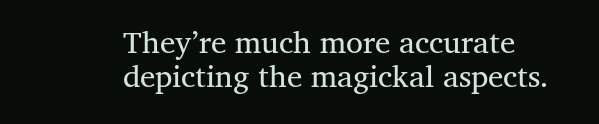They’re much more accurate depicting the magickal aspects.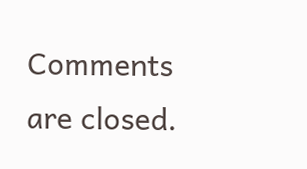Comments are closed.